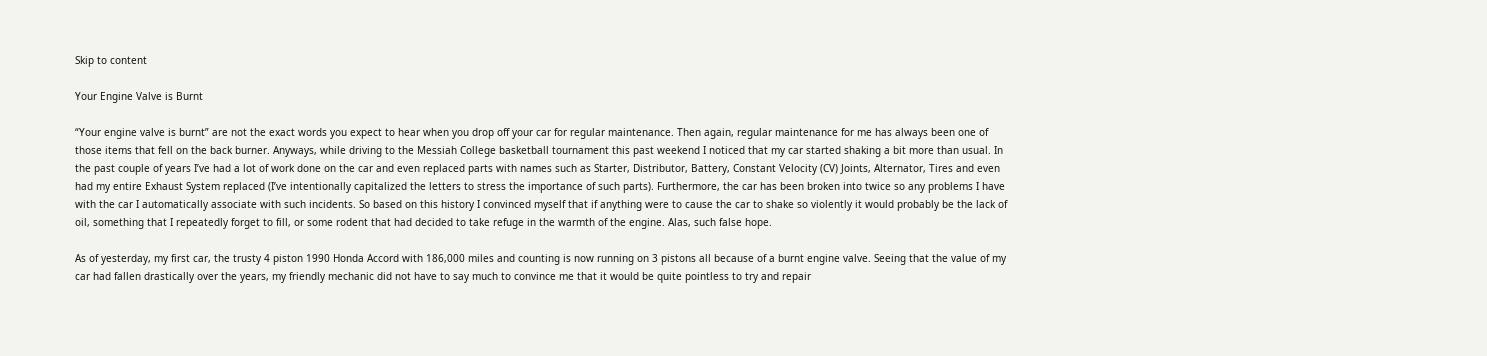Skip to content

Your Engine Valve is Burnt

“Your engine valve is burnt” are not the exact words you expect to hear when you drop off your car for regular maintenance. Then again, regular maintenance for me has always been one of those items that fell on the back burner. Anyways, while driving to the Messiah College basketball tournament this past weekend I noticed that my car started shaking a bit more than usual. In the past couple of years I’ve had a lot of work done on the car and even replaced parts with names such as Starter, Distributor, Battery, Constant Velocity (CV) Joints, Alternator, Tires and even had my entire Exhaust System replaced (I’ve intentionally capitalized the letters to stress the importance of such parts). Furthermore, the car has been broken into twice so any problems I have with the car I automatically associate with such incidents. So based on this history I convinced myself that if anything were to cause the car to shake so violently it would probably be the lack of oil, something that I repeatedly forget to fill, or some rodent that had decided to take refuge in the warmth of the engine. Alas, such false hope.

As of yesterday, my first car, the trusty 4 piston 1990 Honda Accord with 186,000 miles and counting is now running on 3 pistons all because of a burnt engine valve. Seeing that the value of my car had fallen drastically over the years, my friendly mechanic did not have to say much to convince me that it would be quite pointless to try and repair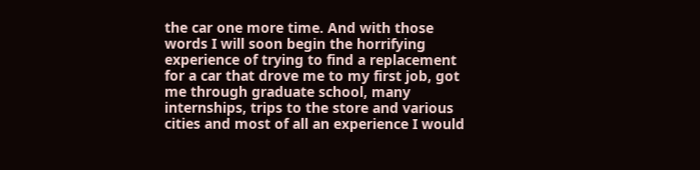the car one more time. And with those words I will soon begin the horrifying experience of trying to find a replacement for a car that drove me to my first job, got me through graduate school, many internships, trips to the store and various cities and most of all an experience I would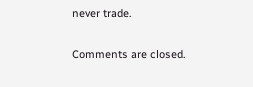never trade.

Comments are closed.